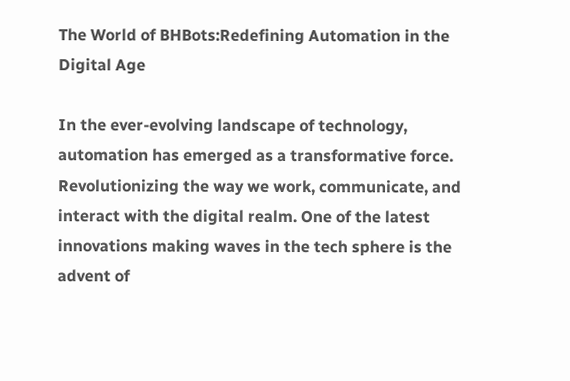The World of BHBots:Redefining Automation in the Digital Age

In the ever-evolving landscape of technology, automation has emerged as a transformative force. Revolutionizing the way we work, communicate, and interact with the digital realm. One of the latest innovations making waves in the tech sphere is the advent of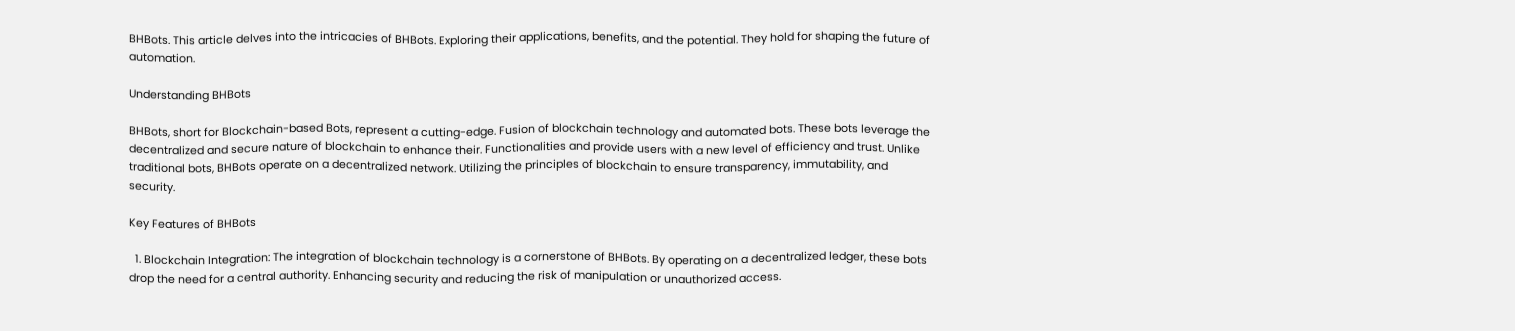BHBots. This article delves into the intricacies of BHBots. Exploring their applications, benefits, and the potential. They hold for shaping the future of automation.

Understanding BHBots

BHBots, short for Blockchain-based Bots, represent a cutting-edge. Fusion of blockchain technology and automated bots. These bots leverage the decentralized and secure nature of blockchain to enhance their. Functionalities and provide users with a new level of efficiency and trust. Unlike traditional bots, BHBots operate on a decentralized network. Utilizing the principles of blockchain to ensure transparency, immutability, and security.

Key Features of BHBots

  1. Blockchain Integration: The integration of blockchain technology is a cornerstone of BHBots. By operating on a decentralized ledger, these bots drop the need for a central authority. Enhancing security and reducing the risk of manipulation or unauthorized access.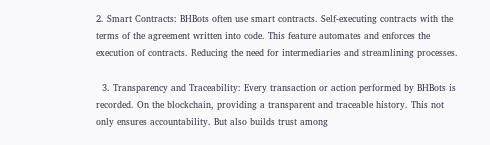2. Smart Contracts: BHBots often use smart contracts. Self-executing contracts with the terms of the agreement written into code. This feature automates and enforces the execution of contracts. Reducing the need for intermediaries and streamlining processes.

  3. Transparency and Traceability: Every transaction or action performed by BHBots is recorded. On the blockchain, providing a transparent and traceable history. This not only ensures accountability. But also builds trust among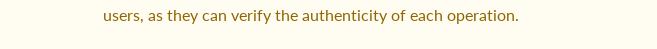users, as they can verify the authenticity of each operation.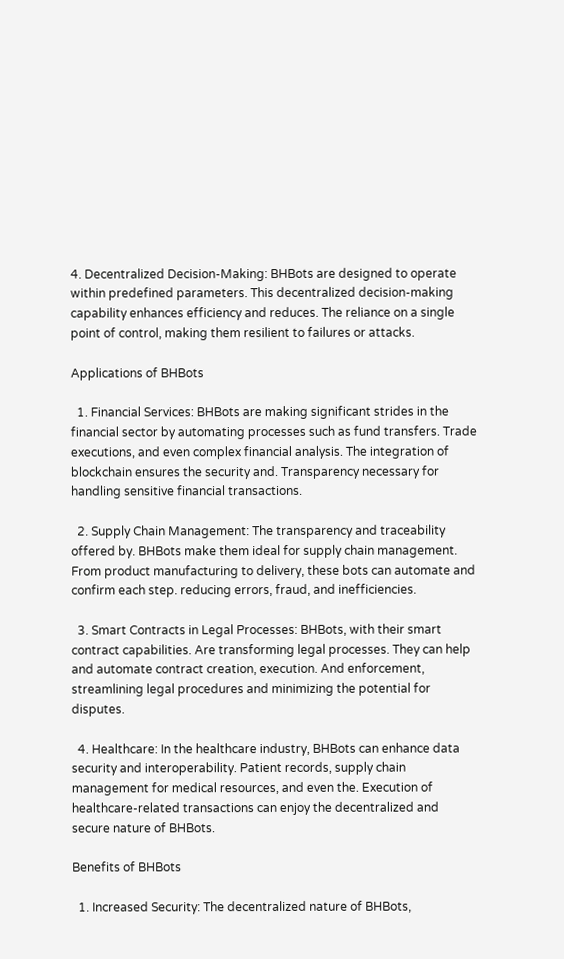4. Decentralized Decision-Making: BHBots are designed to operate within predefined parameters. This decentralized decision-making capability enhances efficiency and reduces. The reliance on a single point of control, making them resilient to failures or attacks.

Applications of BHBots

  1. Financial Services: BHBots are making significant strides in the financial sector by automating processes such as fund transfers. Trade executions, and even complex financial analysis. The integration of blockchain ensures the security and. Transparency necessary for handling sensitive financial transactions.

  2. Supply Chain Management: The transparency and traceability offered by. BHBots make them ideal for supply chain management. From product manufacturing to delivery, these bots can automate and confirm each step. reducing errors, fraud, and inefficiencies.

  3. Smart Contracts in Legal Processes: BHBots, with their smart contract capabilities. Are transforming legal processes. They can help and automate contract creation, execution. And enforcement, streamlining legal procedures and minimizing the potential for disputes.

  4. Healthcare: In the healthcare industry, BHBots can enhance data security and interoperability. Patient records, supply chain management for medical resources, and even the. Execution of healthcare-related transactions can enjoy the decentralized and secure nature of BHBots.

Benefits of BHBots

  1. Increased Security: The decentralized nature of BHBots,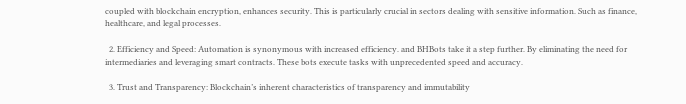coupled with blockchain encryption, enhances security. This is particularly crucial in sectors dealing with sensitive information. Such as finance, healthcare, and legal processes.

  2. Efficiency and Speed: Automation is synonymous with increased efficiency. and BHBots take it a step further. By eliminating the need for intermediaries and leveraging smart contracts. These bots execute tasks with unprecedented speed and accuracy.

  3. Trust and Transparency: Blockchain’s inherent characteristics of transparency and immutability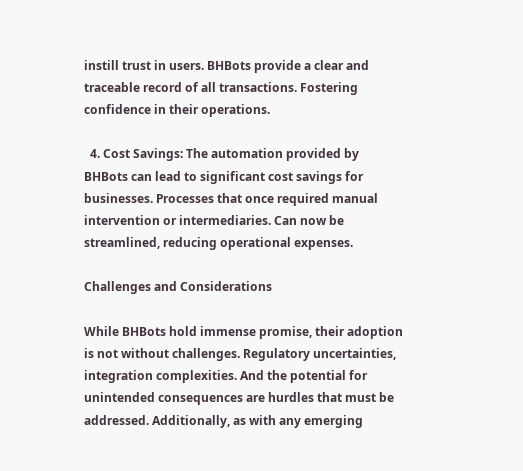instill trust in users. BHBots provide a clear and traceable record of all transactions. Fostering confidence in their operations.

  4. Cost Savings: The automation provided by BHBots can lead to significant cost savings for businesses. Processes that once required manual intervention or intermediaries. Can now be streamlined, reducing operational expenses.

Challenges and Considerations

While BHBots hold immense promise, their adoption is not without challenges. Regulatory uncertainties, integration complexities. And the potential for unintended consequences are hurdles that must be addressed. Additionally, as with any emerging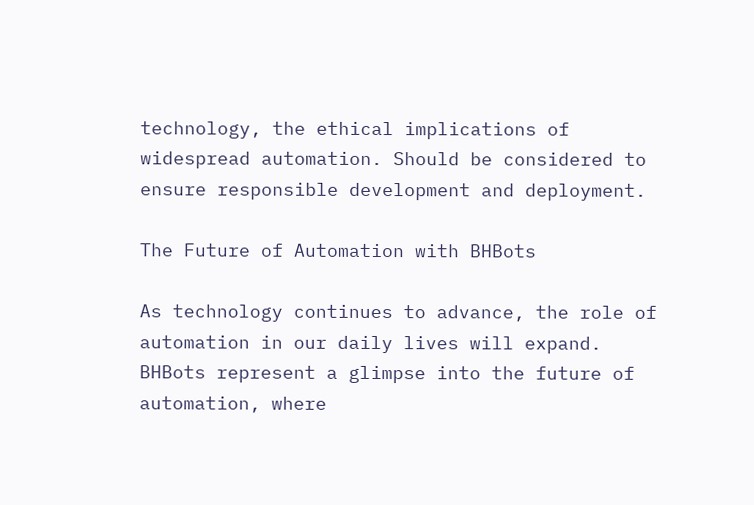technology, the ethical implications of widespread automation. Should be considered to ensure responsible development and deployment.

The Future of Automation with BHBots

As technology continues to advance, the role of automation in our daily lives will expand. BHBots represent a glimpse into the future of automation, where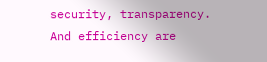security, transparency. And efficiency are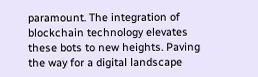paramount. The integration of blockchain technology elevates these bots to new heights. Paving the way for a digital landscape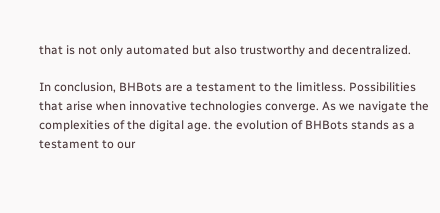that is not only automated but also trustworthy and decentralized.

In conclusion, BHBots are a testament to the limitless. Possibilities that arise when innovative technologies converge. As we navigate the complexities of the digital age. the evolution of BHBots stands as a testament to our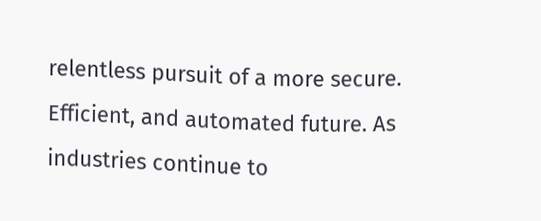relentless pursuit of a more secure. Efficient, and automated future. As industries continue to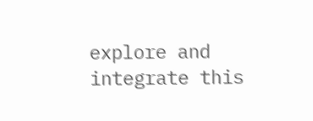explore and integrate this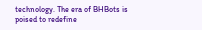technology. The era of BHBots is poised to redefine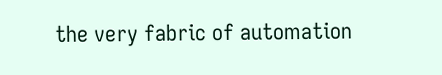the very fabric of automation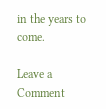in the years to come.

Leave a Comment